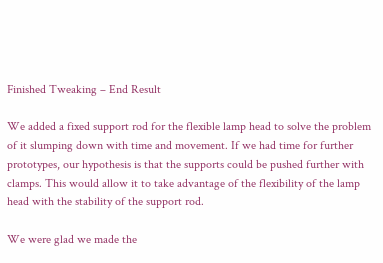Finished Tweaking – End Result

We added a fixed support rod for the flexible lamp head to solve the problem of it slumping down with time and movement. If we had time for further prototypes, our hypothesis is that the supports could be pushed further with clamps. This would allow it to take advantage of the flexibility of the lamp head with the stability of the support rod.

We were glad we made the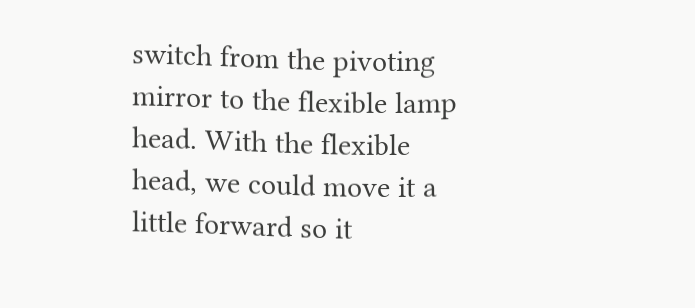switch from the pivoting mirror to the flexible lamp head. With the flexible head, we could move it a little forward so it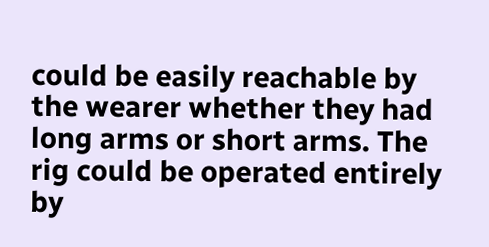could be easily reachable by the wearer whether they had long arms or short arms. The rig could be operated entirely by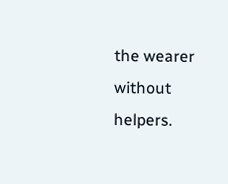the wearer without helpers.